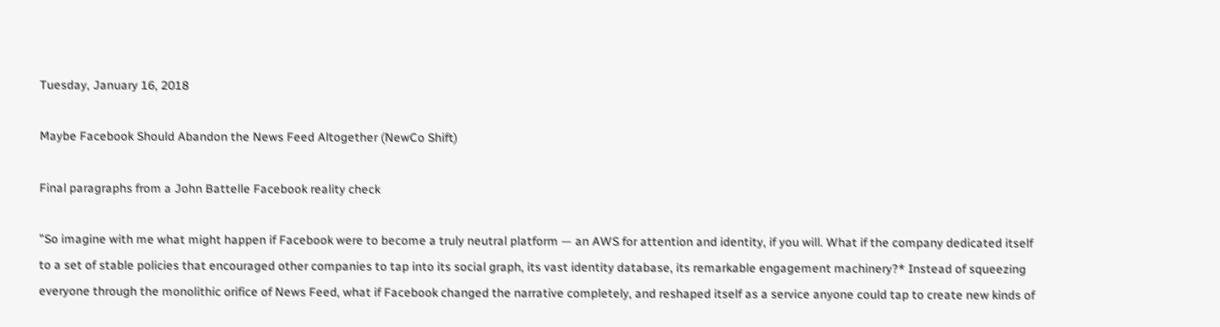Tuesday, January 16, 2018

Maybe Facebook Should Abandon the News Feed Altogether (NewCo Shift)

Final paragraphs from a John Battelle Facebook reality check

"So imagine with me what might happen if Facebook were to become a truly neutral platform — an AWS for attention and identity, if you will. What if the company dedicated itself to a set of stable policies that encouraged other companies to tap into its social graph, its vast identity database, its remarkable engagement machinery?* Instead of squeezing everyone through the monolithic orifice of News Feed, what if Facebook changed the narrative completely, and reshaped itself as a service anyone could tap to create new kinds of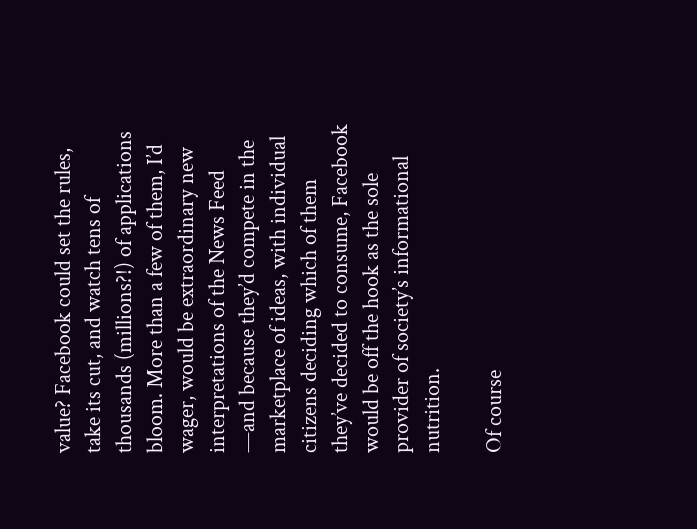value? Facebook could set the rules, take its cut, and watch tens of thousands (millions?!) of applications bloom. More than a few of them, I’d wager, would be extraordinary new interpretations of the News Feed —and because they’d compete in the marketplace of ideas, with individual citizens deciding which of them they’ve decided to consume, Facebook would be off the hook as the sole provider of society’s informational nutrition.

Of course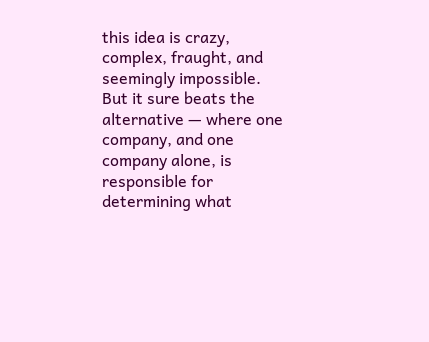this idea is crazy, complex, fraught, and seemingly impossible. But it sure beats the alternative — where one company, and one company alone, is responsible for determining what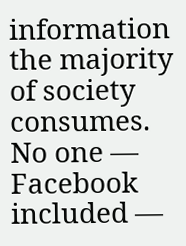information the majority of society consumes. No one — Facebook included —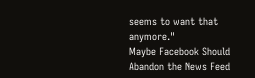seems to want that anymore."
Maybe Facebook Should Abandon the News Feed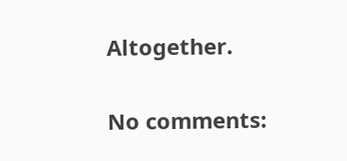Altogether.

No comments: